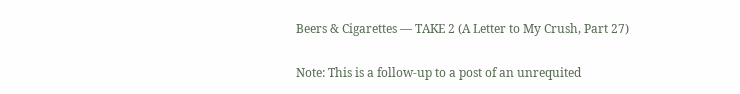Beers & Cigarettes — TAKE 2 (A Letter to My Crush, Part 27)

Note: This is a follow-up to a post of an unrequited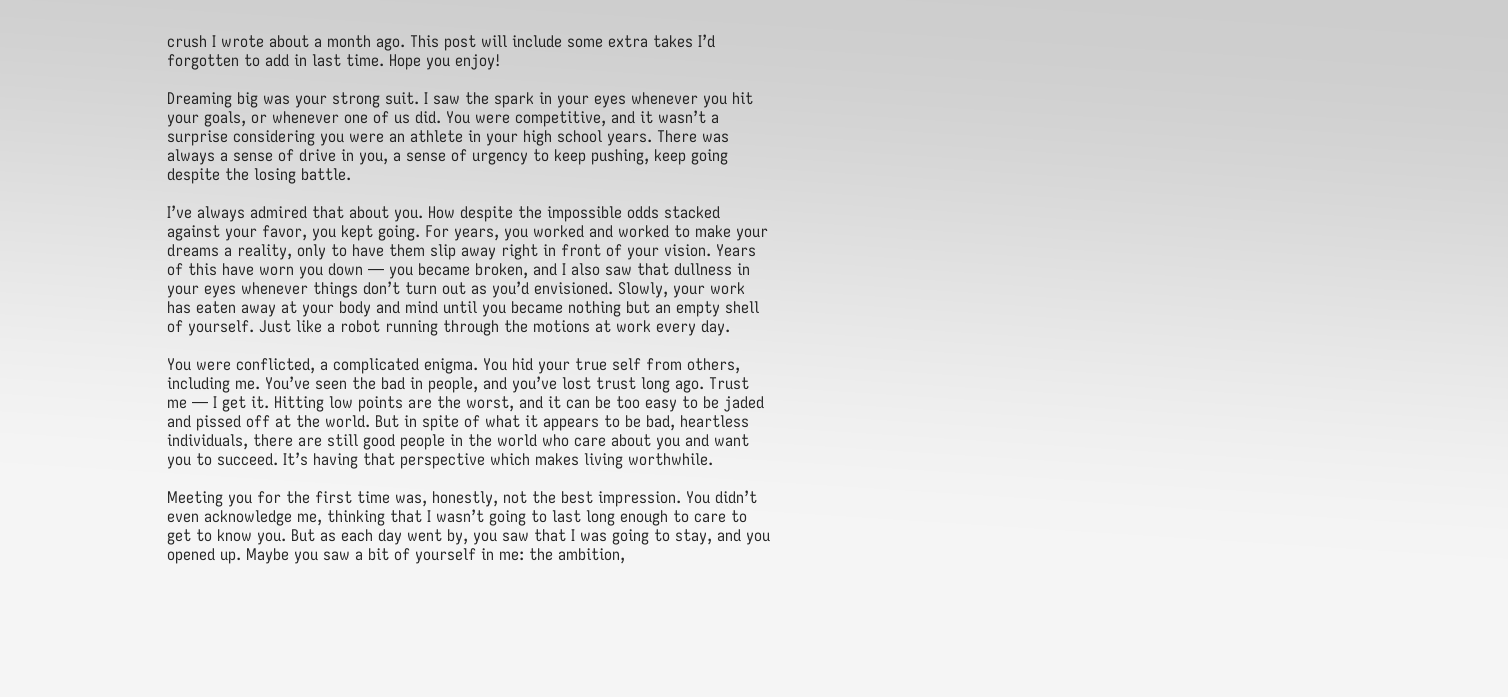crush I wrote about a month ago. This post will include some extra takes I’d forgotten to add in last time. Hope you enjoy!

Dreaming big was your strong suit. I saw the spark in your eyes whenever you hit your goals, or whenever one of us did. You were competitive, and it wasn’t a surprise considering you were an athlete in your high school years. There was always a sense of drive in you, a sense of urgency to keep pushing, keep going despite the losing battle.

I’ve always admired that about you. How despite the impossible odds stacked against your favor, you kept going. For years, you worked and worked to make your dreams a reality, only to have them slip away right in front of your vision. Years of this have worn you down — you became broken, and I also saw that dullness in your eyes whenever things don’t turn out as you’d envisioned. Slowly, your work has eaten away at your body and mind until you became nothing but an empty shell of yourself. Just like a robot running through the motions at work every day.

You were conflicted, a complicated enigma. You hid your true self from others, including me. You’ve seen the bad in people, and you’ve lost trust long ago. Trust me — I get it. Hitting low points are the worst, and it can be too easy to be jaded and pissed off at the world. But in spite of what it appears to be bad, heartless individuals, there are still good people in the world who care about you and want you to succeed. It’s having that perspective which makes living worthwhile.

Meeting you for the first time was, honestly, not the best impression. You didn’t even acknowledge me, thinking that I wasn’t going to last long enough to care to get to know you. But as each day went by, you saw that I was going to stay, and you opened up. Maybe you saw a bit of yourself in me: the ambition,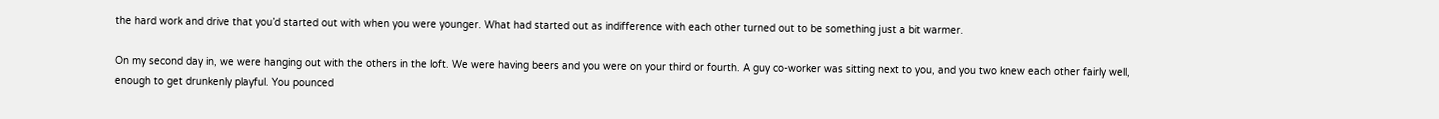the hard work and drive that you’d started out with when you were younger. What had started out as indifference with each other turned out to be something just a bit warmer.

On my second day in, we were hanging out with the others in the loft. We were having beers and you were on your third or fourth. A guy co-worker was sitting next to you, and you two knew each other fairly well, enough to get drunkenly playful. You pounced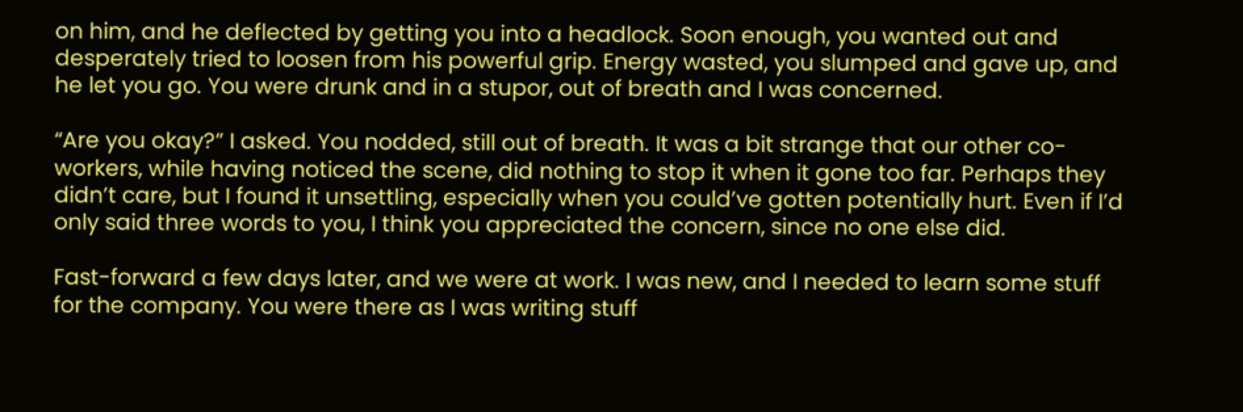on him, and he deflected by getting you into a headlock. Soon enough, you wanted out and desperately tried to loosen from his powerful grip. Energy wasted, you slumped and gave up, and he let you go. You were drunk and in a stupor, out of breath and I was concerned.

“Are you okay?” I asked. You nodded, still out of breath. It was a bit strange that our other co-workers, while having noticed the scene, did nothing to stop it when it gone too far. Perhaps they didn’t care, but I found it unsettling, especially when you could’ve gotten potentially hurt. Even if I’d only said three words to you, I think you appreciated the concern, since no one else did.

Fast-forward a few days later, and we were at work. I was new, and I needed to learn some stuff for the company. You were there as I was writing stuff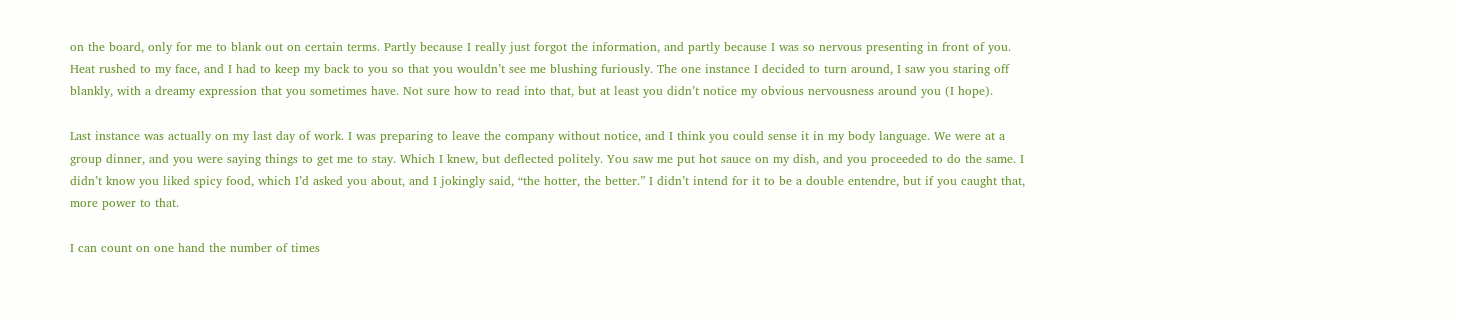on the board, only for me to blank out on certain terms. Partly because I really just forgot the information, and partly because I was so nervous presenting in front of you. Heat rushed to my face, and I had to keep my back to you so that you wouldn’t see me blushing furiously. The one instance I decided to turn around, I saw you staring off blankly, with a dreamy expression that you sometimes have. Not sure how to read into that, but at least you didn’t notice my obvious nervousness around you (I hope).

Last instance was actually on my last day of work. I was preparing to leave the company without notice, and I think you could sense it in my body language. We were at a group dinner, and you were saying things to get me to stay. Which I knew, but deflected politely. You saw me put hot sauce on my dish, and you proceeded to do the same. I didn’t know you liked spicy food, which I’d asked you about, and I jokingly said, “the hotter, the better.” I didn’t intend for it to be a double entendre, but if you caught that, more power to that.

I can count on one hand the number of times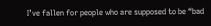I’ve fallen for people who are supposed to be “bad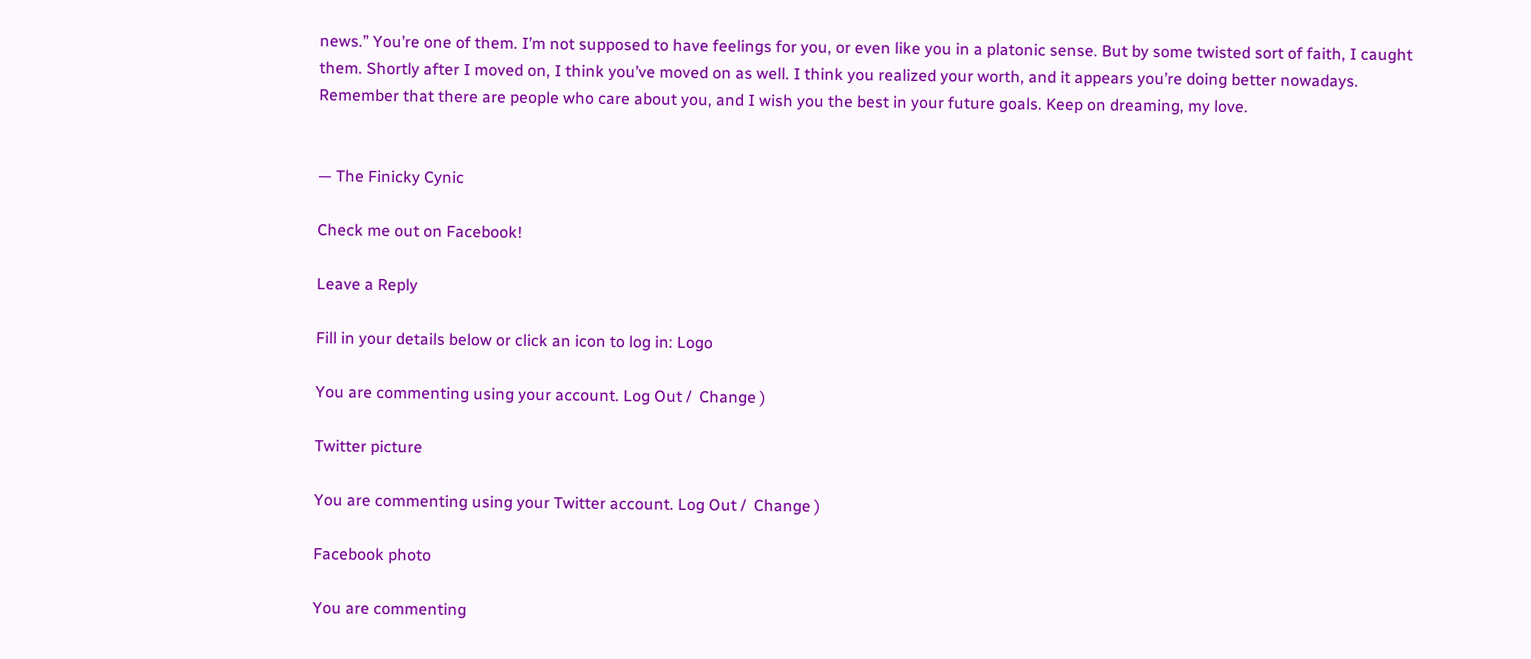news.” You’re one of them. I’m not supposed to have feelings for you, or even like you in a platonic sense. But by some twisted sort of faith, I caught them. Shortly after I moved on, I think you’ve moved on as well. I think you realized your worth, and it appears you’re doing better nowadays. Remember that there are people who care about you, and I wish you the best in your future goals. Keep on dreaming, my love.


— The Finicky Cynic

Check me out on Facebook!

Leave a Reply

Fill in your details below or click an icon to log in: Logo

You are commenting using your account. Log Out /  Change )

Twitter picture

You are commenting using your Twitter account. Log Out /  Change )

Facebook photo

You are commenting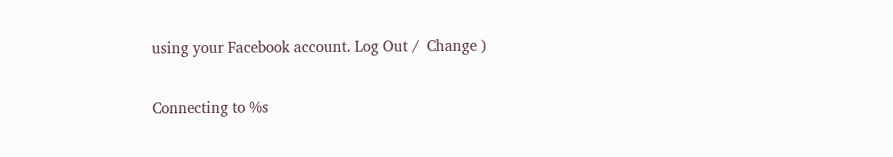using your Facebook account. Log Out /  Change )

Connecting to %s